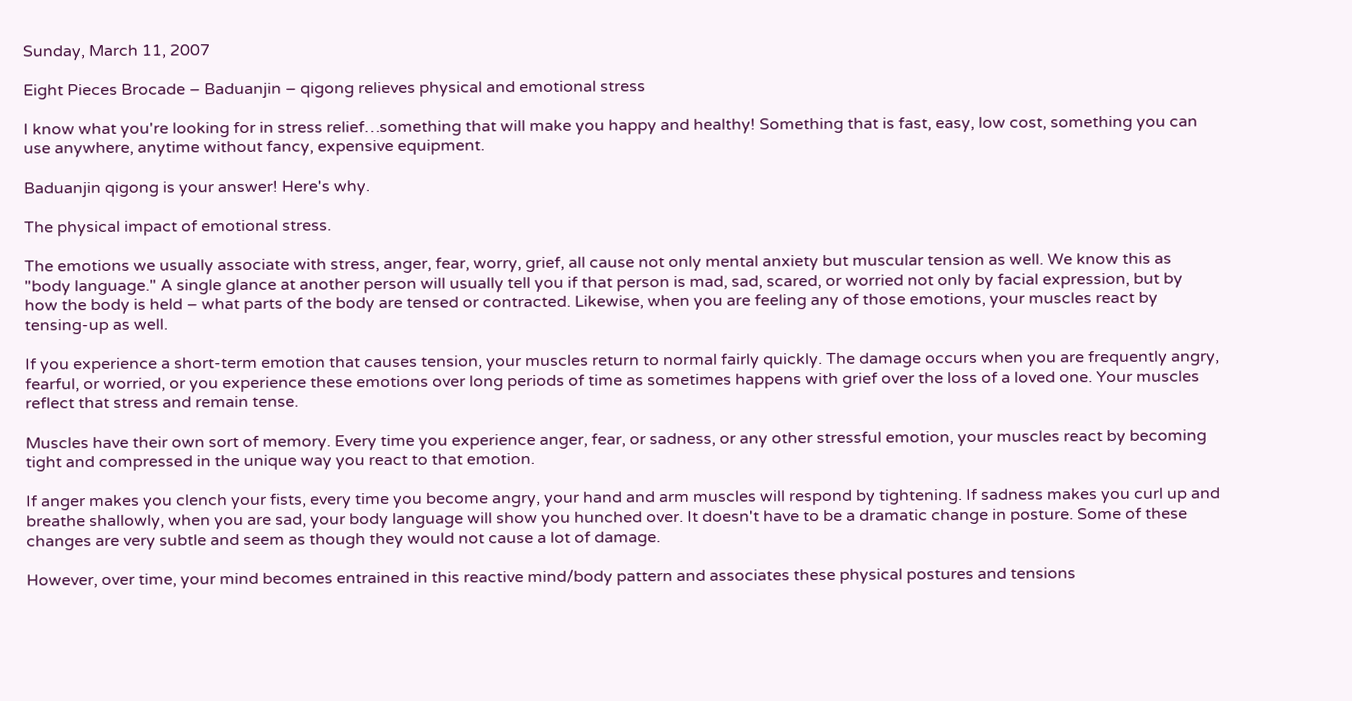Sunday, March 11, 2007

Eight Pieces Brocade – Baduanjin – qigong relieves physical and emotional stress

I know what you're looking for in stress relief…something that will make you happy and healthy! Something that is fast, easy, low cost, something you can use anywhere, anytime without fancy, expensive equipment.

Baduanjin qigong is your answer! Here's why.

The physical impact of emotional stress.

The emotions we usually associate with stress, anger, fear, worry, grief, all cause not only mental anxiety but muscular tension as well. We know this as "body language." A single glance at another person will usually tell you if that person is mad, sad, scared, or worried not only by facial expression, but by how the body is held – what parts of the body are tensed or contracted. Likewise, when you are feeling any of those emotions, your muscles react by tensing-up as well.

If you experience a short-term emotion that causes tension, your muscles return to normal fairly quickly. The damage occurs when you are frequently angry, fearful, or worried, or you experience these emotions over long periods of time as sometimes happens with grief over the loss of a loved one. Your muscles reflect that stress and remain tense.

Muscles have their own sort of memory. Every time you experience anger, fear, or sadness, or any other stressful emotion, your muscles react by becoming tight and compressed in the unique way you react to that emotion.

If anger makes you clench your fists, every time you become angry, your hand and arm muscles will respond by tightening. If sadness makes you curl up and breathe shallowly, when you are sad, your body language will show you hunched over. It doesn't have to be a dramatic change in posture. Some of these changes are very subtle and seem as though they would not cause a lot of damage.

However, over time, your mind becomes entrained in this reactive mind/body pattern and associates these physical postures and tensions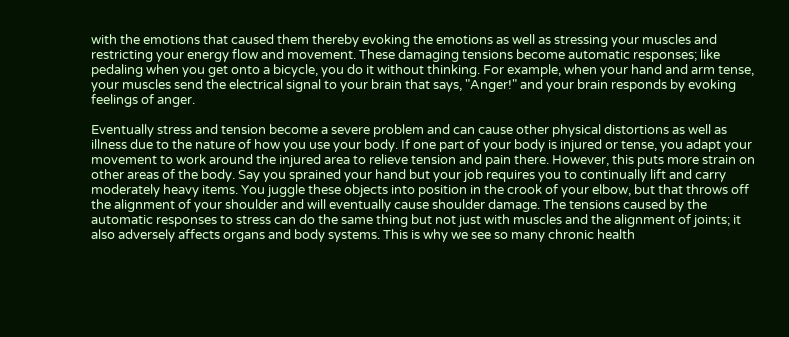with the emotions that caused them thereby evoking the emotions as well as stressing your muscles and restricting your energy flow and movement. These damaging tensions become automatic responses; like pedaling when you get onto a bicycle, you do it without thinking. For example, when your hand and arm tense, your muscles send the electrical signal to your brain that says, "Anger!" and your brain responds by evoking feelings of anger.

Eventually stress and tension become a severe problem and can cause other physical distortions as well as illness due to the nature of how you use your body. If one part of your body is injured or tense, you adapt your movement to work around the injured area to relieve tension and pain there. However, this puts more strain on other areas of the body. Say you sprained your hand but your job requires you to continually lift and carry moderately heavy items. You juggle these objects into position in the crook of your elbow, but that throws off the alignment of your shoulder and will eventually cause shoulder damage. The tensions caused by the automatic responses to stress can do the same thing but not just with muscles and the alignment of joints; it also adversely affects organs and body systems. This is why we see so many chronic health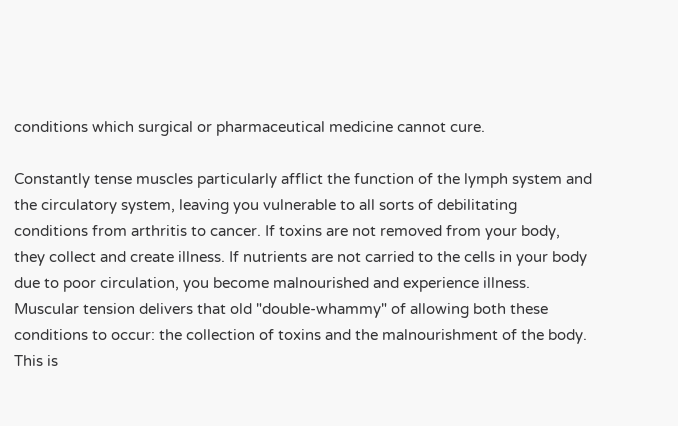conditions which surgical or pharmaceutical medicine cannot cure.

Constantly tense muscles particularly afflict the function of the lymph system and the circulatory system, leaving you vulnerable to all sorts of debilitating conditions from arthritis to cancer. If toxins are not removed from your body, they collect and create illness. If nutrients are not carried to the cells in your body due to poor circulation, you become malnourished and experience illness. Muscular tension delivers that old "double-whammy" of allowing both these conditions to occur: the collection of toxins and the malnourishment of the body. This is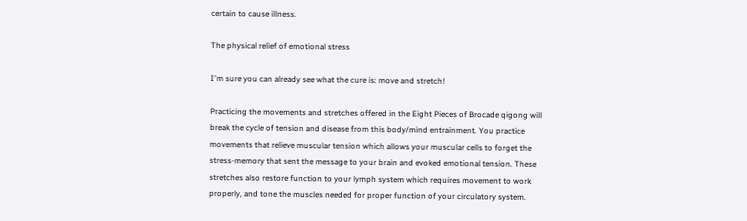certain to cause illness.

The physical relief of emotional stress

I'm sure you can already see what the cure is: move and stretch!

Practicing the movements and stretches offered in the Eight Pieces of Brocade qigong will break the cycle of tension and disease from this body/mind entrainment. You practice movements that relieve muscular tension which allows your muscular cells to forget the stress-memory that sent the message to your brain and evoked emotional tension. These stretches also restore function to your lymph system which requires movement to work properly, and tone the muscles needed for proper function of your circulatory system.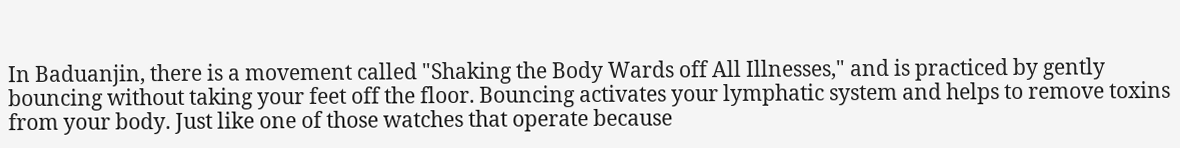In Baduanjin, there is a movement called "Shaking the Body Wards off All Illnesses," and is practiced by gently bouncing without taking your feet off the floor. Bouncing activates your lymphatic system and helps to remove toxins from your body. Just like one of those watches that operate because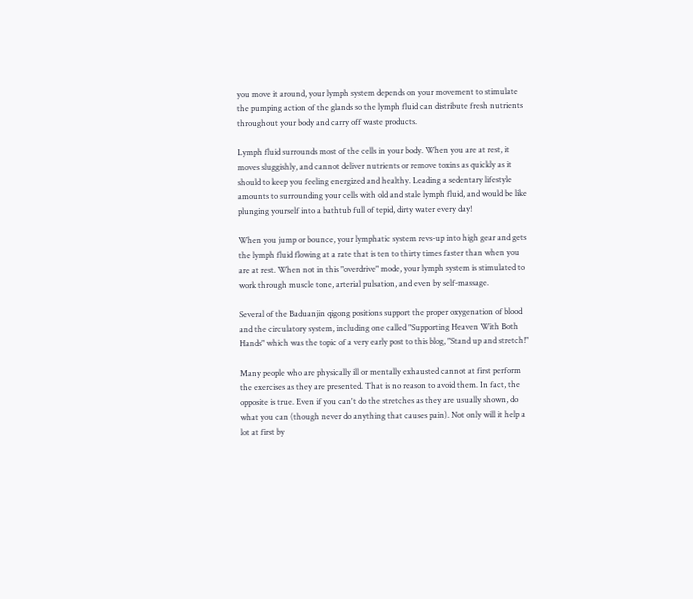you move it around, your lymph system depends on your movement to stimulate the pumping action of the glands so the lymph fluid can distribute fresh nutrients throughout your body and carry off waste products.

Lymph fluid surrounds most of the cells in your body. When you are at rest, it moves sluggishly, and cannot deliver nutrients or remove toxins as quickly as it should to keep you feeling energized and healthy. Leading a sedentary lifestyle amounts to surrounding your cells with old and stale lymph fluid, and would be like plunging yourself into a bathtub full of tepid, dirty water every day!

When you jump or bounce, your lymphatic system revs-up into high gear and gets the lymph fluid flowing at a rate that is ten to thirty times faster than when you are at rest. When not in this "overdrive" mode, your lymph system is stimulated to work through muscle tone, arterial pulsation, and even by self-massage.

Several of the Baduanjin qigong positions support the proper oxygenation of blood and the circulatory system, including one called "Supporting Heaven With Both Hands" which was the topic of a very early post to this blog, "Stand up and stretch!"

Many people who are physically ill or mentally exhausted cannot at first perform the exercises as they are presented. That is no reason to avoid them. In fact, the opposite is true. Even if you can't do the stretches as they are usually shown, do what you can (though never do anything that causes pain). Not only will it help a lot at first by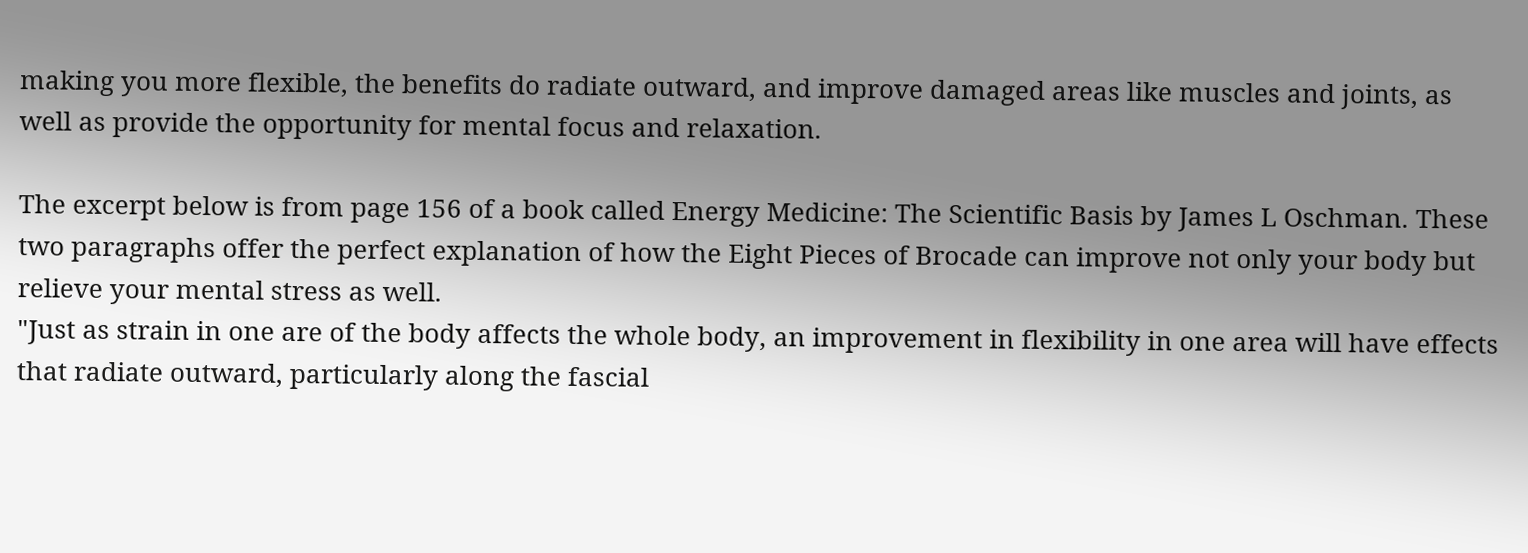making you more flexible, the benefits do radiate outward, and improve damaged areas like muscles and joints, as well as provide the opportunity for mental focus and relaxation.

The excerpt below is from page 156 of a book called Energy Medicine: The Scientific Basis by James L Oschman. These two paragraphs offer the perfect explanation of how the Eight Pieces of Brocade can improve not only your body but relieve your mental stress as well.
"Just as strain in one are of the body affects the whole body, an improvement in flexibility in one area will have effects that radiate outward, particularly along the fascial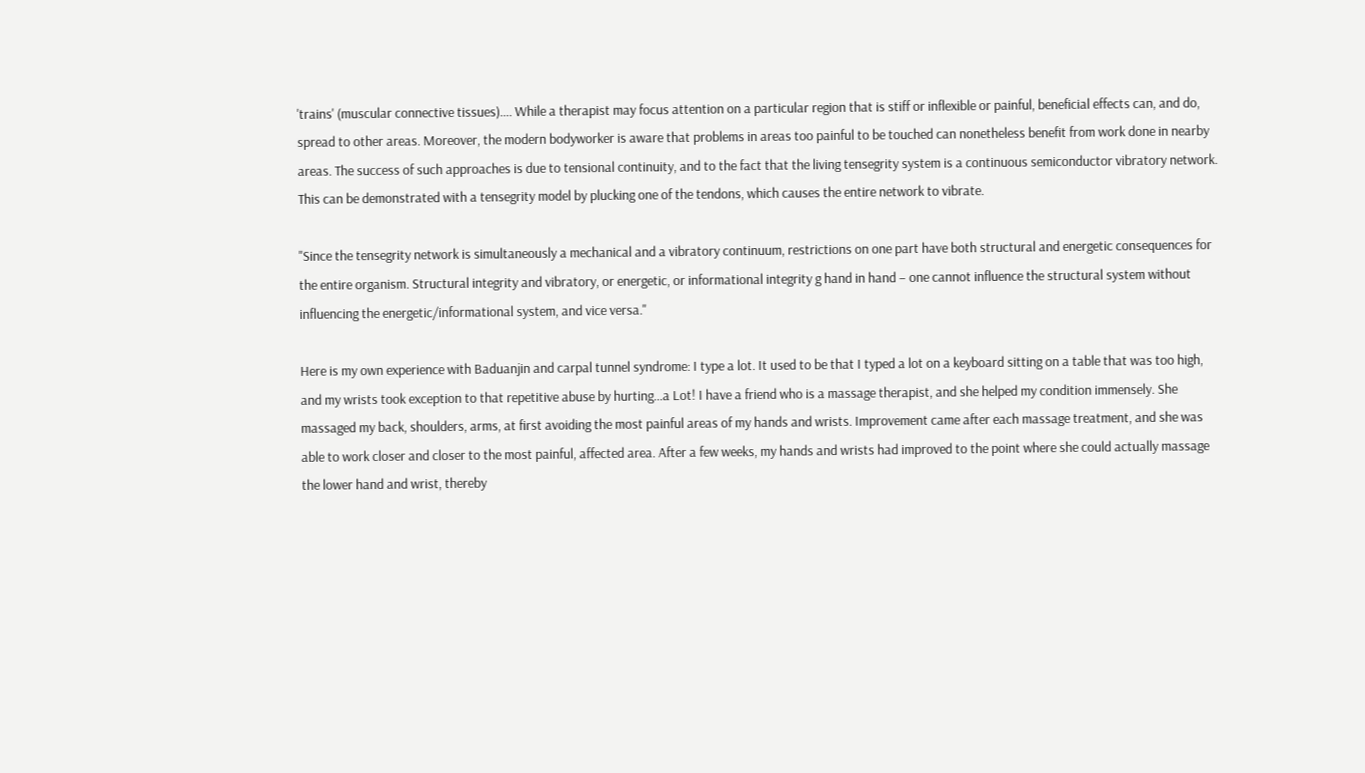'trains' (muscular connective tissues)…. While a therapist may focus attention on a particular region that is stiff or inflexible or painful, beneficial effects can, and do, spread to other areas. Moreover, the modern bodyworker is aware that problems in areas too painful to be touched can nonetheless benefit from work done in nearby areas. The success of such approaches is due to tensional continuity, and to the fact that the living tensegrity system is a continuous semiconductor vibratory network. This can be demonstrated with a tensegrity model by plucking one of the tendons, which causes the entire network to vibrate.

"Since the tensegrity network is simultaneously a mechanical and a vibratory continuum, restrictions on one part have both structural and energetic consequences for the entire organism. Structural integrity and vibratory, or energetic, or informational integrity g hand in hand – one cannot influence the structural system without influencing the energetic/informational system, and vice versa."

Here is my own experience with Baduanjin and carpal tunnel syndrome: I type a lot. It used to be that I typed a lot on a keyboard sitting on a table that was too high, and my wrists took exception to that repetitive abuse by hurting…a Lot! I have a friend who is a massage therapist, and she helped my condition immensely. She massaged my back, shoulders, arms, at first avoiding the most painful areas of my hands and wrists. Improvement came after each massage treatment, and she was able to work closer and closer to the most painful, affected area. After a few weeks, my hands and wrists had improved to the point where she could actually massage the lower hand and wrist, thereby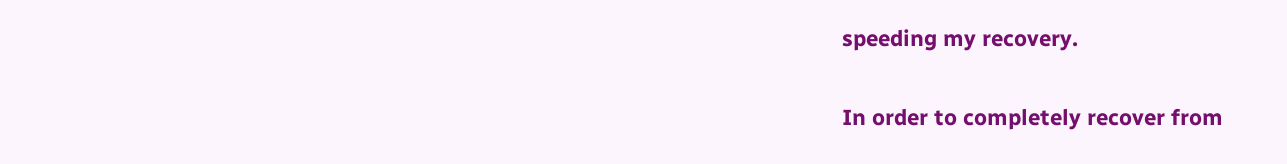speeding my recovery.

In order to completely recover from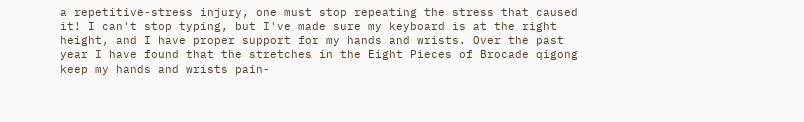a repetitive-stress injury, one must stop repeating the stress that caused it! I can't stop typing, but I've made sure my keyboard is at the right height, and I have proper support for my hands and wrists. Over the past year I have found that the stretches in the Eight Pieces of Brocade qigong keep my hands and wrists pain-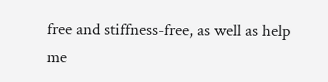free and stiffness-free, as well as help me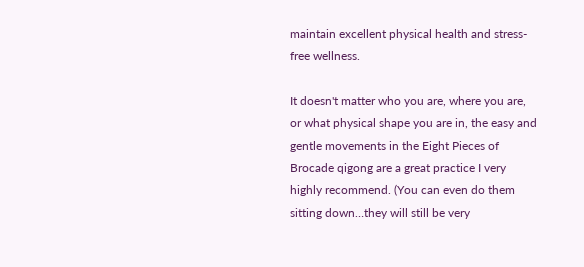maintain excellent physical health and stress-free wellness.

It doesn't matter who you are, where you are, or what physical shape you are in, the easy and gentle movements in the Eight Pieces of Brocade qigong are a great practice I very highly recommend. (You can even do them sitting down…they will still be very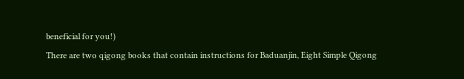beneficial for you!)
There are two qigong books that contain instructions for Baduanjin, Eight Simple Qigong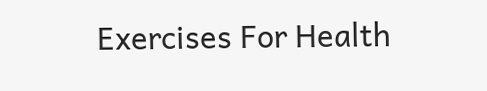Exercises For Health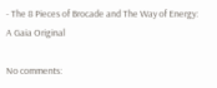- The 8 Pieces of Brocade and The Way of Energy: A Gaia Original

No comments: